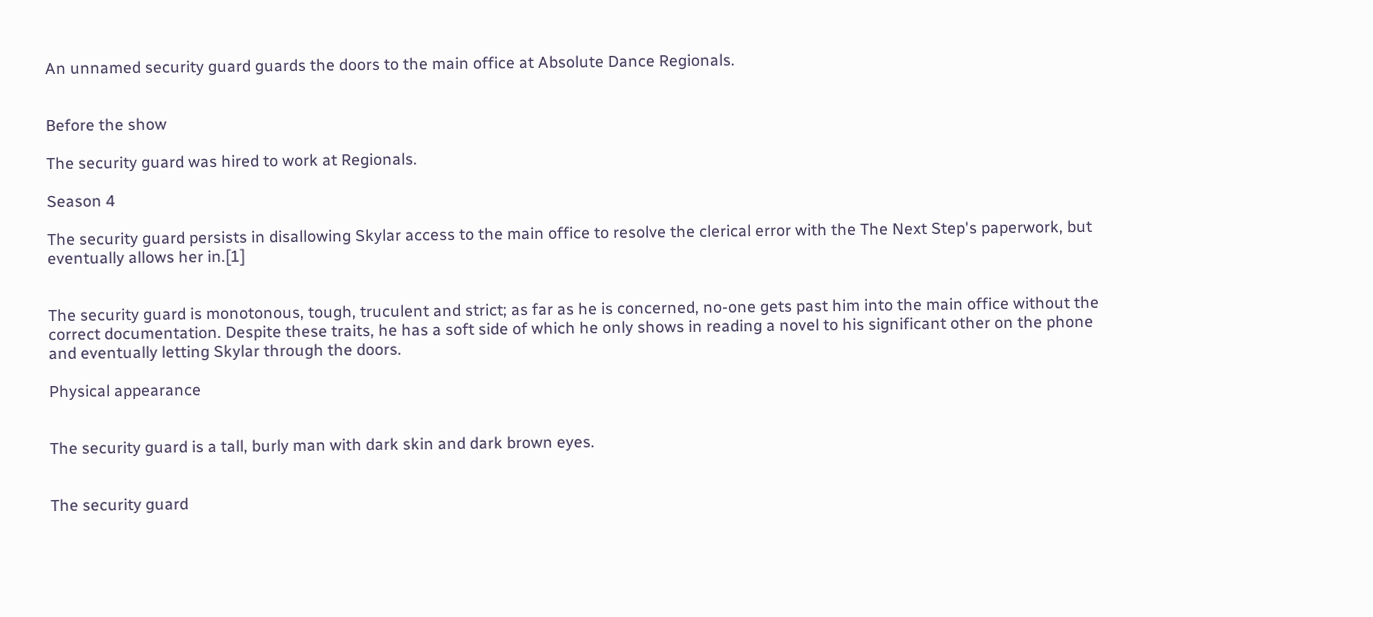An unnamed security guard guards the doors to the main office at Absolute Dance Regionals.


Before the show

The security guard was hired to work at Regionals.

Season 4

The security guard persists in disallowing Skylar access to the main office to resolve the clerical error with the The Next Step's paperwork, but eventually allows her in.[1]


The security guard is monotonous, tough, truculent and strict; as far as he is concerned, no-one gets past him into the main office without the correct documentation. Despite these traits, he has a soft side of which he only shows in reading a novel to his significant other on the phone and eventually letting Skylar through the doors.

Physical appearance


The security guard is a tall, burly man with dark skin and dark brown eyes.


The security guard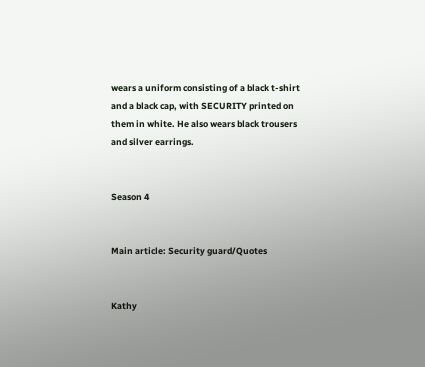wears a uniform consisting of a black t-shirt and a black cap, with SECURITY printed on them in white. He also wears black trousers and silver earrings.


Season 4


Main article: Security guard/Quotes


Kathy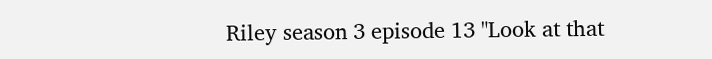Riley season 3 episode 13 "Look at that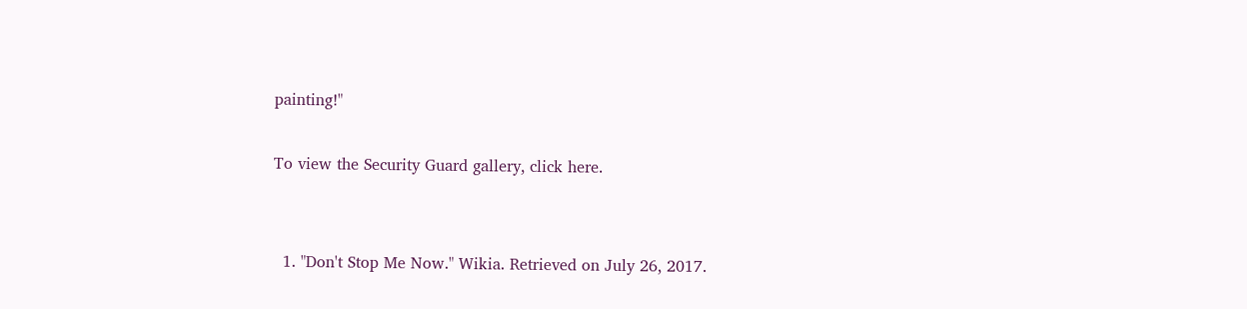painting!"

To view the Security Guard gallery, click here.


  1. "Don't Stop Me Now." Wikia. Retrieved on July 26, 2017.